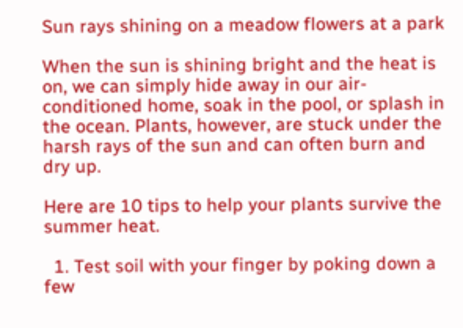Sun rays shining on a meadow flowers at a park

When the sun is shining bright and the heat is on, we can simply hide away in our air-conditioned home, soak in the pool, or splash in the ocean. Plants, however, are stuck under the harsh rays of the sun and can often burn and dry up.

Here are 10 tips to help your plants survive the summer heat.

  1. Test soil with your finger by poking down a few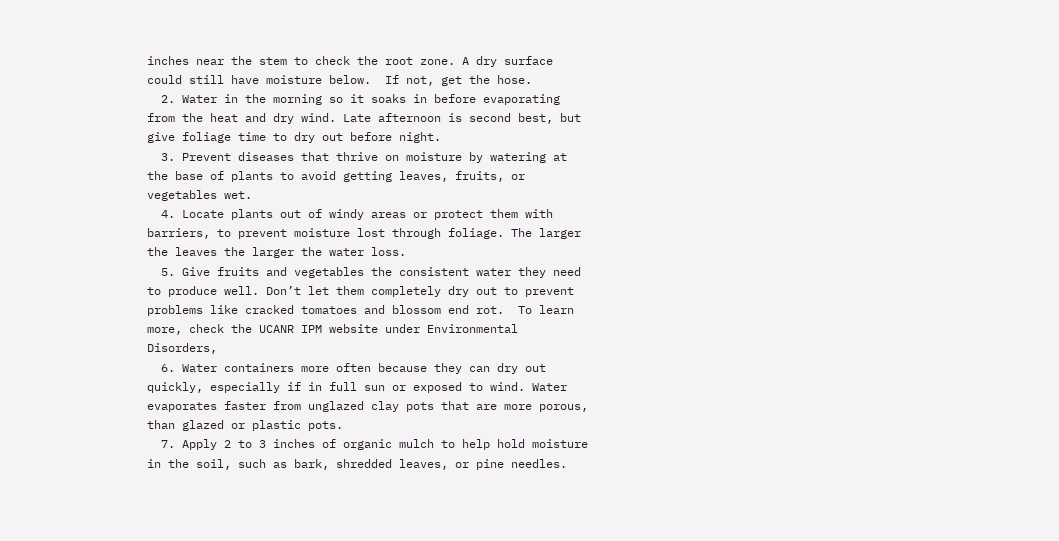inches near the stem to check the root zone. A dry surface could still have moisture below.  If not, get the hose.
  2. Water in the morning so it soaks in before evaporating from the heat and dry wind. Late afternoon is second best, but give foliage time to dry out before night.
  3. Prevent diseases that thrive on moisture by watering at the base of plants to avoid getting leaves, fruits, or vegetables wet.
  4. Locate plants out of windy areas or protect them with barriers, to prevent moisture lost through foliage. The larger the leaves the larger the water loss.
  5. Give fruits and vegetables the consistent water they need to produce well. Don’t let them completely dry out to prevent problems like cracked tomatoes and blossom end rot.  To learn more, check the UCANR IPM website under Environmental Disorders,
  6. Water containers more often because they can dry out quickly, especially if in full sun or exposed to wind. Water evaporates faster from unglazed clay pots that are more porous, than glazed or plastic pots.
  7. Apply 2 to 3 inches of organic mulch to help hold moisture in the soil, such as bark, shredded leaves, or pine needles.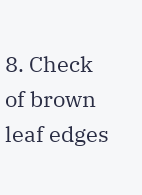8. Check of brown leaf edges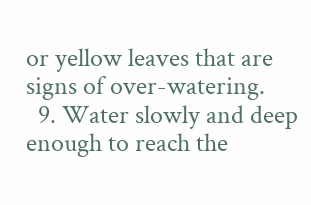or yellow leaves that are signs of over-watering.
  9. Water slowly and deep enough to reach the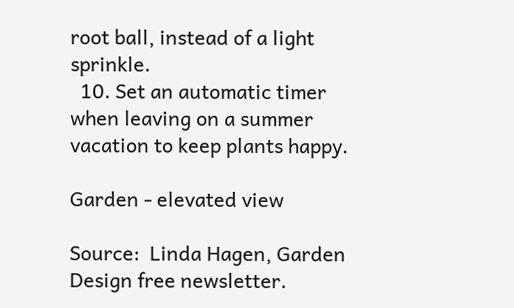root ball, instead of a light sprinkle.
  10. Set an automatic timer when leaving on a summer vacation to keep plants happy.

Garden - elevated view

Source:  Linda Hagen, Garden Design free newsletter.